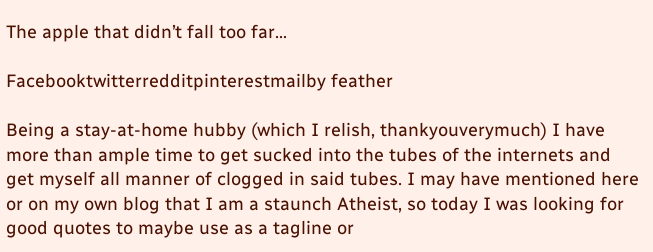The apple that didn’t fall too far…

Facebooktwitterredditpinterestmailby feather

Being a stay-at-home hubby (which I relish, thankyouverymuch) I have more than ample time to get sucked into the tubes of the internets and get myself all manner of clogged in said tubes. I may have mentioned here or on my own blog that I am a staunch Atheist, so today I was looking for good quotes to maybe use as a tagline or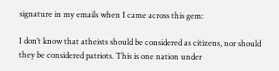signature in my emails when I came across this gem:

I don’t know that atheists should be considered as citizens, nor should they be considered patriots. This is one nation under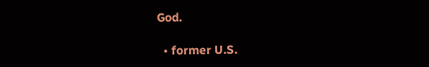God.

  • former U.S.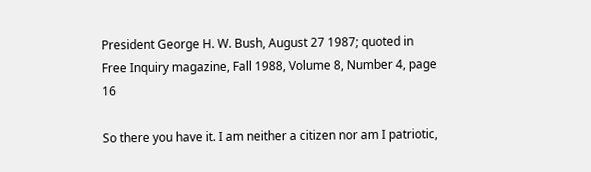President George H. W. Bush, August 27 1987; quoted in Free Inquiry magazine, Fall 1988, Volume 8, Number 4, page 16

So there you have it. I am neither a citizen nor am I patriotic,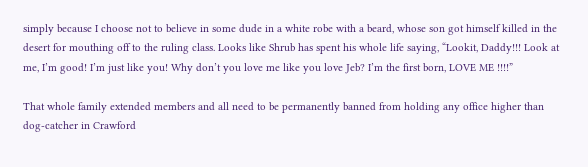simply because I choose not to believe in some dude in a white robe with a beard, whose son got himself killed in the desert for mouthing off to the ruling class. Looks like Shrub has spent his whole life saying, “Lookit, Daddy!!! Look at me, I’m good! I’m just like you! Why don’t you love me like you love Jeb? I’m the first born, LOVE ME !!!!”

That whole family extended members and all need to be permanently banned from holding any office higher than dog-catcher in Crawford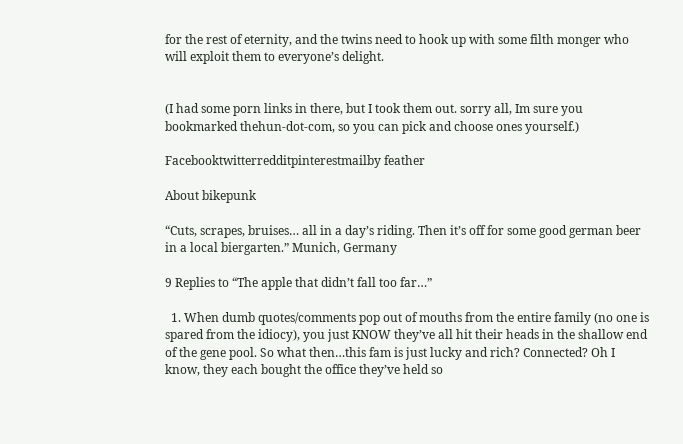for the rest of eternity, and the twins need to hook up with some filth monger who will exploit them to everyone’s delight.


(I had some porn links in there, but I took them out. sorry all, Im sure you bookmarked thehun-dot-com, so you can pick and choose ones yourself.)

Facebooktwitterredditpinterestmailby feather

About bikepunk

“Cuts, scrapes, bruises… all in a day’s riding. Then it’s off for some good german beer in a local biergarten.” Munich, Germany

9 Replies to “The apple that didn’t fall too far…”

  1. When dumb quotes/comments pop out of mouths from the entire family (no one is spared from the idiocy), you just KNOW they’ve all hit their heads in the shallow end of the gene pool. So what then…this fam is just lucky and rich? Connected? Oh I know, they each bought the office they’ve held so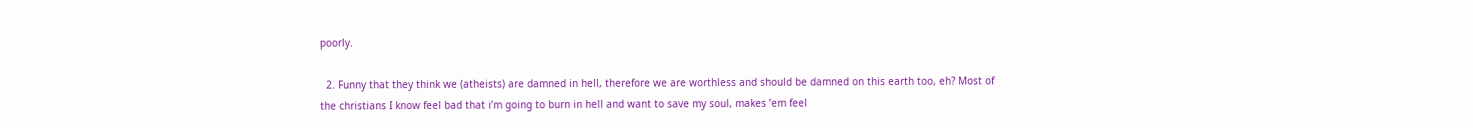poorly.

  2. Funny that they think we (atheists) are damned in hell, therefore we are worthless and should be damned on this earth too, eh? Most of the christians I know feel bad that i’m going to burn in hell and want to save my soul, makes ’em feel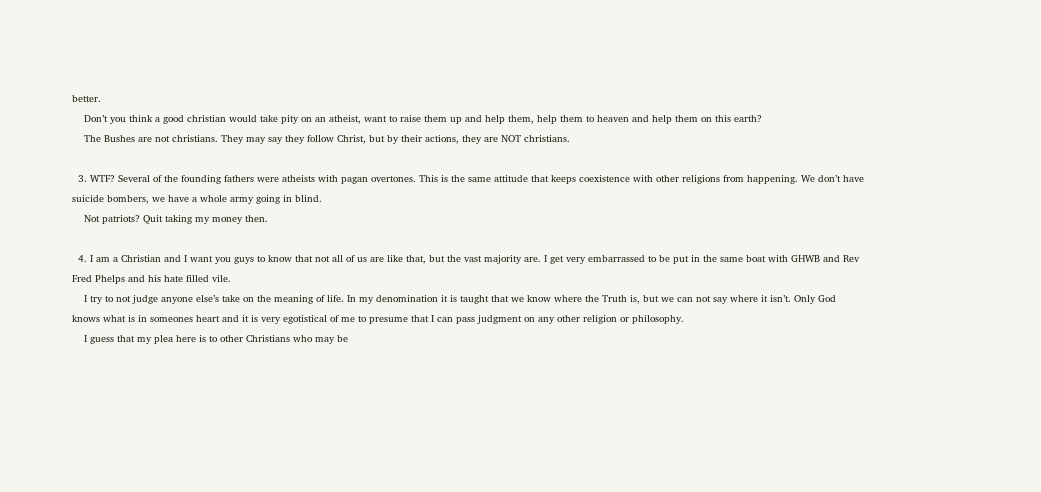better.
    Don’t you think a good christian would take pity on an atheist, want to raise them up and help them, help them to heaven and help them on this earth?
    The Bushes are not christians. They may say they follow Christ, but by their actions, they are NOT christians.

  3. WTF? Several of the founding fathers were atheists with pagan overtones. This is the same attitude that keeps coexistence with other religions from happening. We don’t have suicide bombers, we have a whole army going in blind.
    Not patriots? Quit taking my money then.

  4. I am a Christian and I want you guys to know that not all of us are like that, but the vast majority are. I get very embarrassed to be put in the same boat with GHWB and Rev Fred Phelps and his hate filled vile.
    I try to not judge anyone else’s take on the meaning of life. In my denomination it is taught that we know where the Truth is, but we can not say where it isn’t. Only God knows what is in someones heart and it is very egotistical of me to presume that I can pass judgment on any other religion or philosophy.
    I guess that my plea here is to other Christians who may be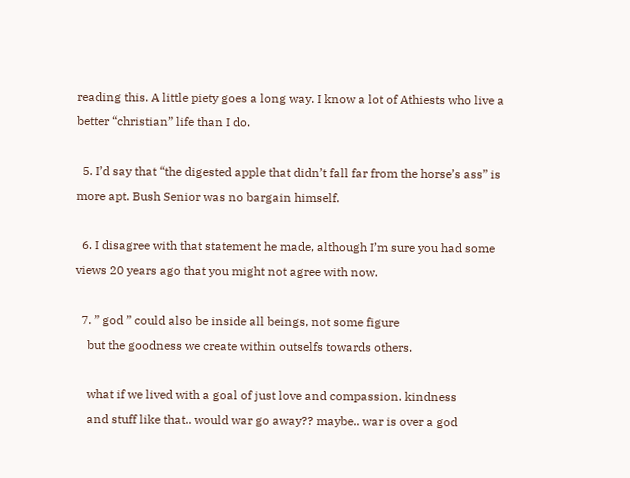reading this. A little piety goes a long way. I know a lot of Athiests who live a better “christian” life than I do.

  5. I’d say that “the digested apple that didn’t fall far from the horse’s ass” is more apt. Bush Senior was no bargain himself.

  6. I disagree with that statement he made, although I’m sure you had some views 20 years ago that you might not agree with now.

  7. ” god ” could also be inside all beings, not some figure
    but the goodness we create within outselfs towards others.

    what if we lived with a goal of just love and compassion. kindness
    and stuff like that.. would war go away?? maybe.. war is over a god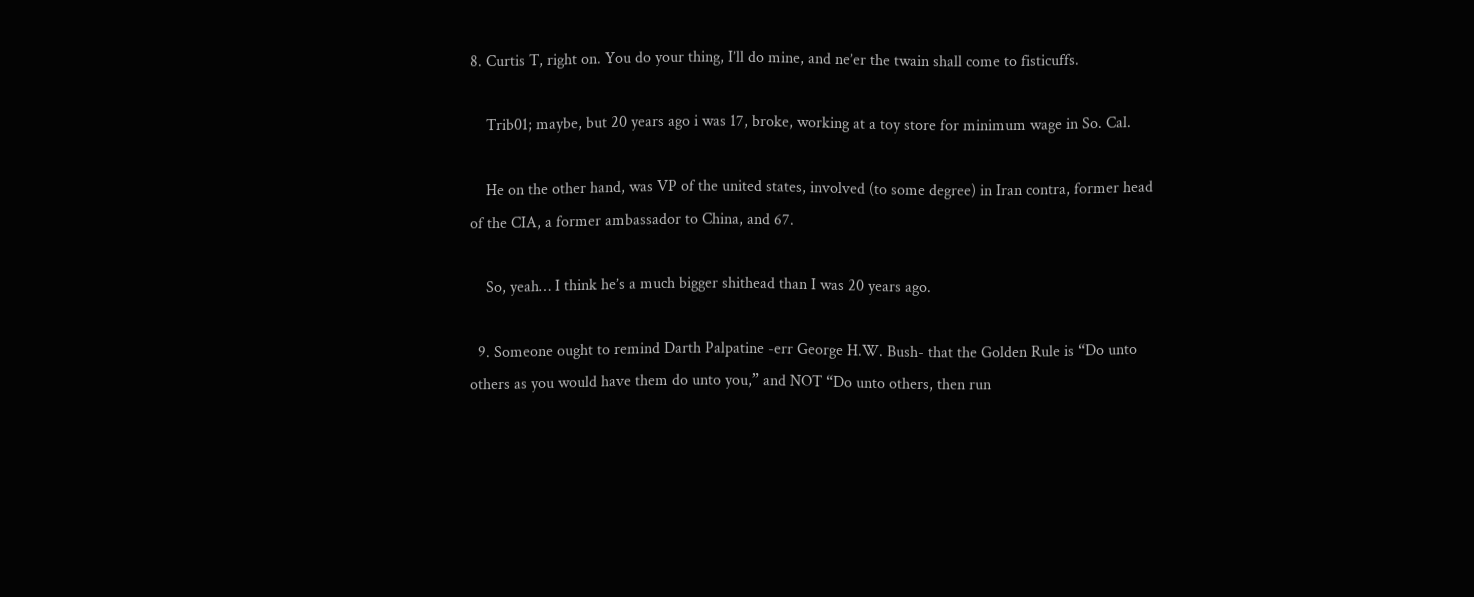8. Curtis T, right on. You do your thing, I’ll do mine, and ne’er the twain shall come to fisticuffs.

    Trib01; maybe, but 20 years ago i was 17, broke, working at a toy store for minimum wage in So. Cal.

    He on the other hand, was VP of the united states, involved (to some degree) in Iran contra, former head of the CIA, a former ambassador to China, and 67.

    So, yeah… I think he’s a much bigger shithead than I was 20 years ago.

  9. Someone ought to remind Darth Palpatine -err George H.W. Bush- that the Golden Rule is “Do unto others as you would have them do unto you,” and NOT “Do unto others, then run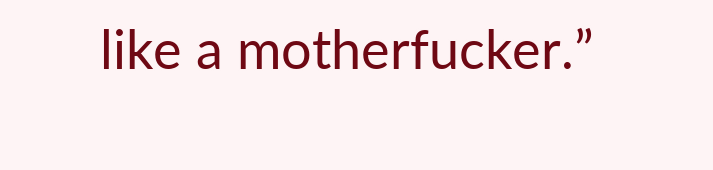like a motherfucker.”